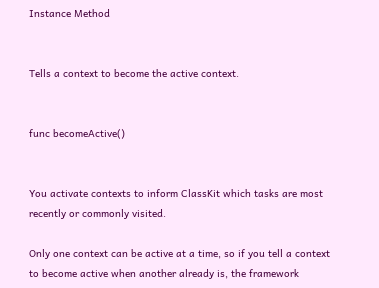Instance Method


Tells a context to become the active context.


func becomeActive()


You activate contexts to inform ClassKit which tasks are most recently or commonly visited.

Only one context can be active at a time, so if you tell a context to become active when another already is, the framework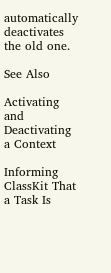automatically deactivates the old one.

See Also

Activating and Deactivating a Context

Informing ClassKit That a Task Is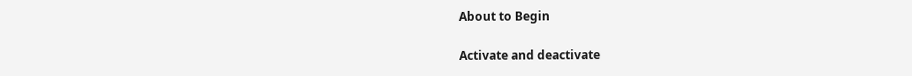About to Begin

Activate and deactivate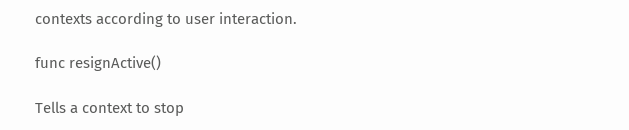contexts according to user interaction.

func resignActive()

Tells a context to stop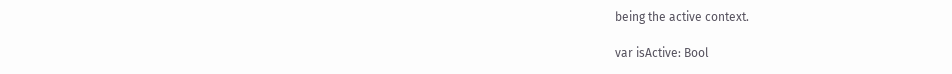being the active context.

var isActive: Bool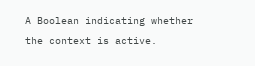A Boolean indicating whether the context is active.